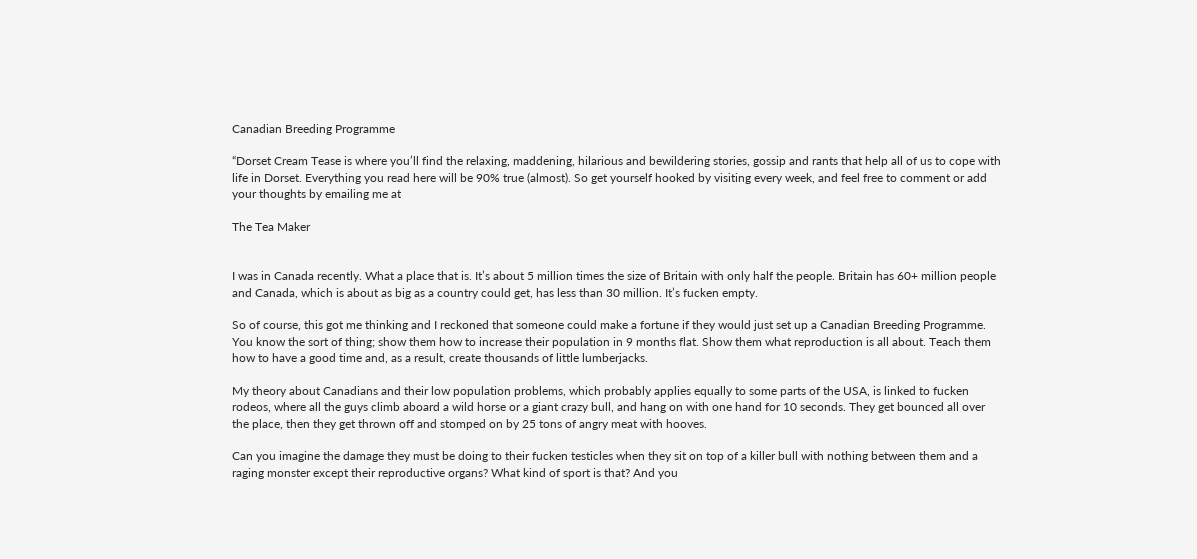Canadian Breeding Programme

“Dorset Cream Tease is where you’ll find the relaxing, maddening, hilarious and bewildering stories, gossip and rants that help all of us to cope with life in Dorset. Everything you read here will be 90% true (almost). So get yourself hooked by visiting every week, and feel free to comment or add your thoughts by emailing me at

The Tea Maker


I was in Canada recently. What a place that is. It’s about 5 million times the size of Britain with only half the people. Britain has 60+ million people and Canada, which is about as big as a country could get, has less than 30 million. It’s fucken empty.

So of course, this got me thinking and I reckoned that someone could make a fortune if they would just set up a Canadian Breeding Programme. You know the sort of thing; show them how to increase their population in 9 months flat. Show them what reproduction is all about. Teach them how to have a good time and, as a result, create thousands of little lumberjacks.

My theory about Canadians and their low population problems, which probably applies equally to some parts of the USA, is linked to fucken rodeos, where all the guys climb aboard a wild horse or a giant crazy bull, and hang on with one hand for 10 seconds. They get bounced all over the place, then they get thrown off and stomped on by 25 tons of angry meat with hooves.

Can you imagine the damage they must be doing to their fucken testicles when they sit on top of a killer bull with nothing between them and a raging monster except their reproductive organs? What kind of sport is that? And you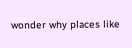wonder why places like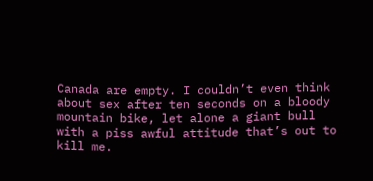Canada are empty. I couldn’t even think about sex after ten seconds on a bloody mountain bike, let alone a giant bull with a piss awful attitude that’s out to kill me.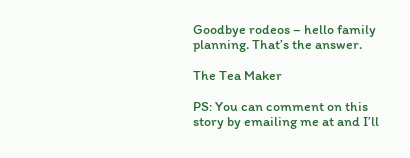Goodbye rodeos – hello family planning. That’s the answer.

The Tea Maker

PS: You can comment on this story by emailing me at and I’ll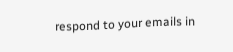respond to your emails in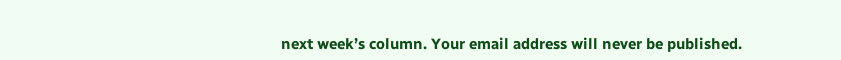next week’s column. Your email address will never be published.